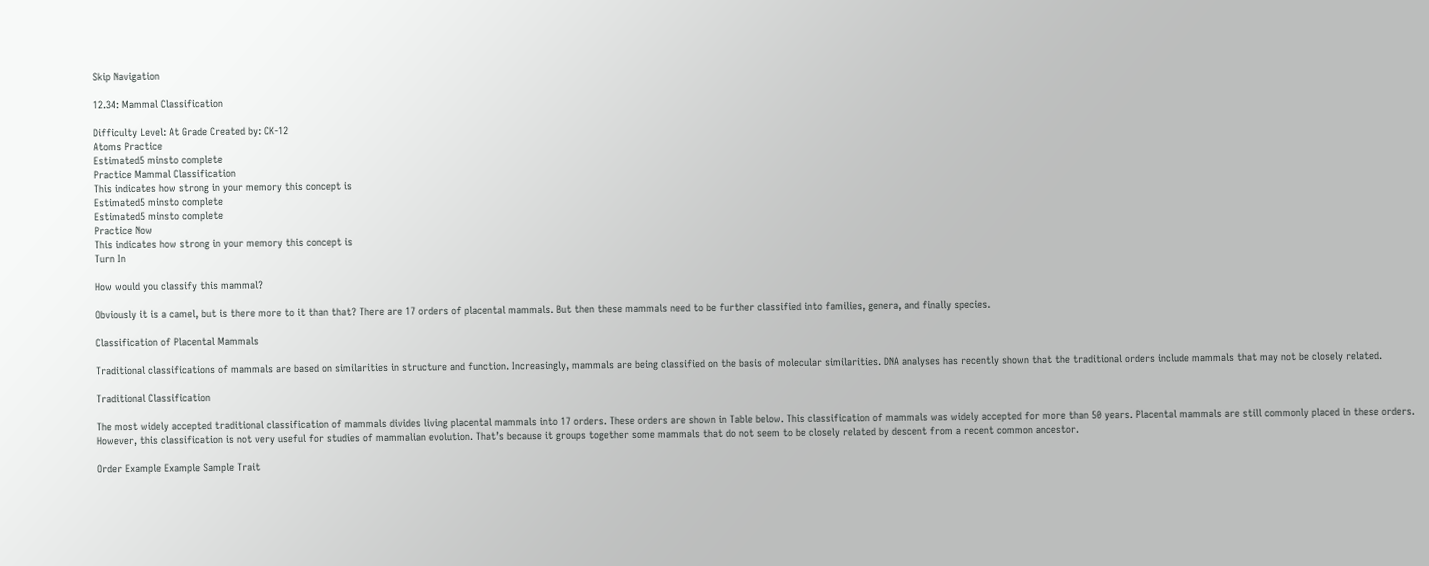Skip Navigation

12.34: Mammal Classification

Difficulty Level: At Grade Created by: CK-12
Atoms Practice
Estimated5 minsto complete
Practice Mammal Classification
This indicates how strong in your memory this concept is
Estimated5 minsto complete
Estimated5 minsto complete
Practice Now
This indicates how strong in your memory this concept is
Turn In

How would you classify this mammal?

Obviously it is a camel, but is there more to it than that? There are 17 orders of placental mammals. But then these mammals need to be further classified into families, genera, and finally species.

Classification of Placental Mammals

Traditional classifications of mammals are based on similarities in structure and function. Increasingly, mammals are being classified on the basis of molecular similarities. DNA analyses has recently shown that the traditional orders include mammals that may not be closely related.

Traditional Classification

The most widely accepted traditional classification of mammals divides living placental mammals into 17 orders. These orders are shown in Table below. This classification of mammals was widely accepted for more than 50 years. Placental mammals are still commonly placed in these orders. However, this classification is not very useful for studies of mammalian evolution. That’s because it groups together some mammals that do not seem to be closely related by descent from a recent common ancestor.

Order Example Example Sample Trait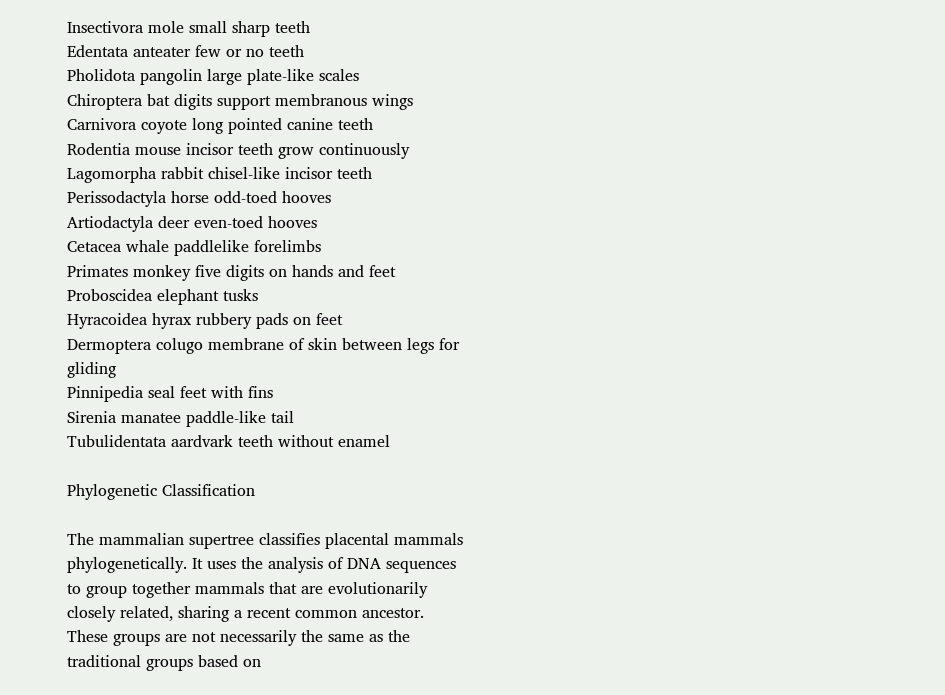Insectivora mole small sharp teeth
Edentata anteater few or no teeth
Pholidota pangolin large plate-like scales
Chiroptera bat digits support membranous wings
Carnivora coyote long pointed canine teeth
Rodentia mouse incisor teeth grow continuously
Lagomorpha rabbit chisel-like incisor teeth
Perissodactyla horse odd-toed hooves
Artiodactyla deer even-toed hooves
Cetacea whale paddlelike forelimbs
Primates monkey five digits on hands and feet
Proboscidea elephant tusks
Hyracoidea hyrax rubbery pads on feet
Dermoptera colugo membrane of skin between legs for gliding
Pinnipedia seal feet with fins
Sirenia manatee paddle-like tail
Tubulidentata aardvark teeth without enamel

Phylogenetic Classification

The mammalian supertree classifies placental mammals phylogenetically. It uses the analysis of DNA sequences to group together mammals that are evolutionarily closely related, sharing a recent common ancestor. These groups are not necessarily the same as the traditional groups based on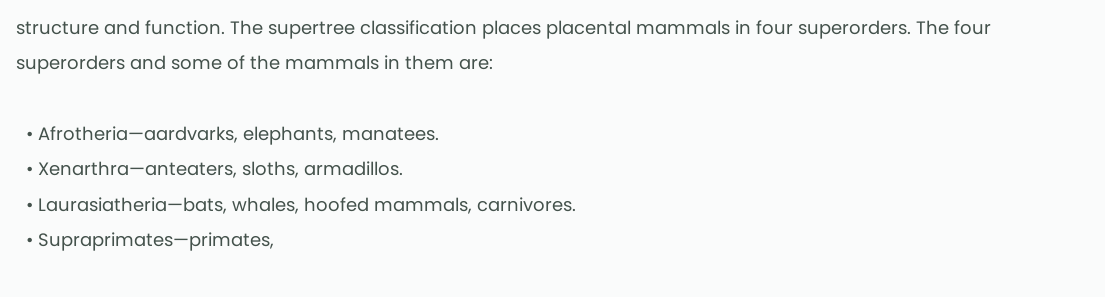structure and function. The supertree classification places placental mammals in four superorders. The four superorders and some of the mammals in them are:

  • Afrotheria—aardvarks, elephants, manatees.
  • Xenarthra—anteaters, sloths, armadillos.
  • Laurasiatheria—bats, whales, hoofed mammals, carnivores.
  • Supraprimates—primates,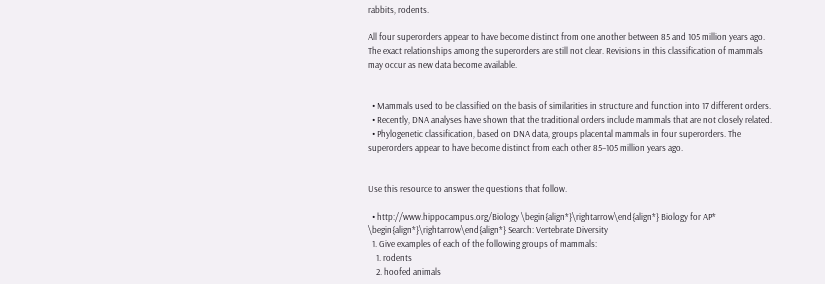rabbits, rodents.

All four superorders appear to have become distinct from one another between 85 and 105 million years ago. The exact relationships among the superorders are still not clear. Revisions in this classification of mammals may occur as new data become available.


  • Mammals used to be classified on the basis of similarities in structure and function into 17 different orders.
  • Recently, DNA analyses have shown that the traditional orders include mammals that are not closely related.
  • Phylogenetic classification, based on DNA data, groups placental mammals in four superorders. The superorders appear to have become distinct from each other 85–105 million years ago.


Use this resource to answer the questions that follow.

  • http://www.hippocampus.org/Biology \begin{align*}\rightarrow\end{align*} Biology for AP* \begin{align*}\rightarrow\end{align*} Search: Vertebrate Diversity
  1. Give examples of each of the following groups of mammals:
    1. rodents
    2. hoofed animals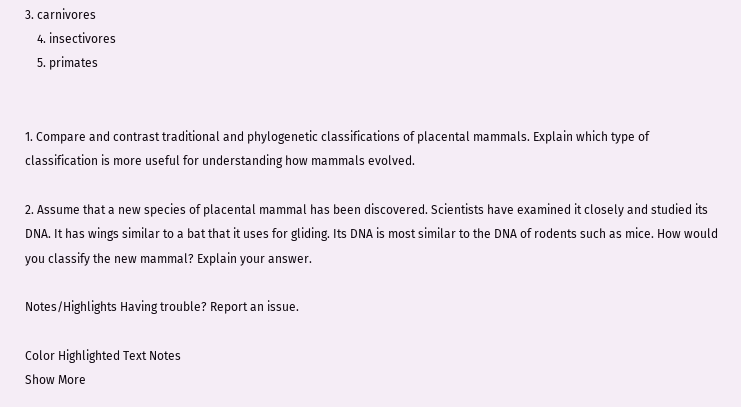3. carnivores
    4. insectivores
    5. primates


1. Compare and contrast traditional and phylogenetic classifications of placental mammals. Explain which type of classification is more useful for understanding how mammals evolved.

2. Assume that a new species of placental mammal has been discovered. Scientists have examined it closely and studied its DNA. It has wings similar to a bat that it uses for gliding. Its DNA is most similar to the DNA of rodents such as mice. How would you classify the new mammal? Explain your answer.

Notes/Highlights Having trouble? Report an issue.

Color Highlighted Text Notes
Show More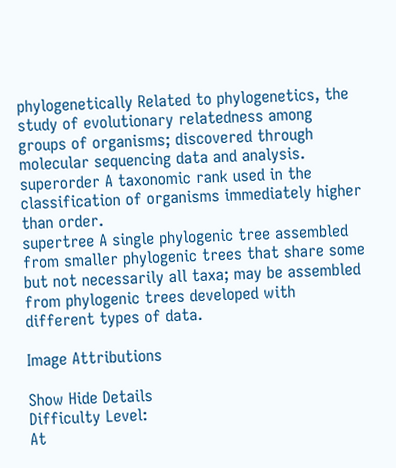phylogenetically Related to phylogenetics, the study of evolutionary relatedness among groups of organisms; discovered through molecular sequencing data and analysis.
superorder A taxonomic rank used in the classification of organisms immediately higher than order.
supertree A single phylogenic tree assembled from smaller phylogenic trees that share some but not necessarily all taxa; may be assembled from phylogenic trees developed with different types of data.

Image Attributions

Show Hide Details
Difficulty Level:
At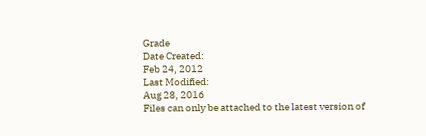Grade
Date Created:
Feb 24, 2012
Last Modified:
Aug 28, 2016
Files can only be attached to the latest version of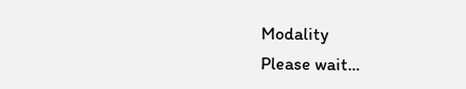Modality
Please wait...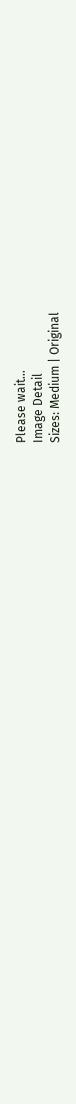Please wait...
Image Detail
Sizes: Medium | Original